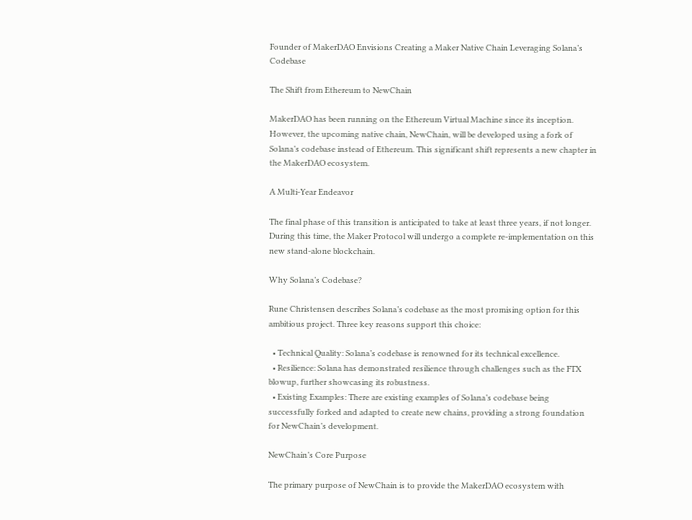Founder of MakerDAO Envisions Creating a Maker Native Chain Leveraging Solana’s Codebase

The Shift from Ethereum to NewChain

MakerDAO has been running on the Ethereum Virtual Machine since its inception. However, the upcoming native chain, NewChain, will be developed using a fork of Solana’s codebase instead of Ethereum. This significant shift represents a new chapter in the MakerDAO ecosystem.

A Multi-Year Endeavor

The final phase of this transition is anticipated to take at least three years, if not longer. During this time, the Maker Protocol will undergo a complete re-implementation on this new stand-alone blockchain.

Why Solana’s Codebase?

Rune Christensen describes Solana’s codebase as the most promising option for this ambitious project. Three key reasons support this choice:

  • Technical Quality: Solana’s codebase is renowned for its technical excellence.
  • Resilience: Solana has demonstrated resilience through challenges such as the FTX blowup, further showcasing its robustness.
  • Existing Examples: There are existing examples of Solana’s codebase being successfully forked and adapted to create new chains, providing a strong foundation for NewChain’s development.

NewChain’s Core Purpose

The primary purpose of NewChain is to provide the MakerDAO ecosystem with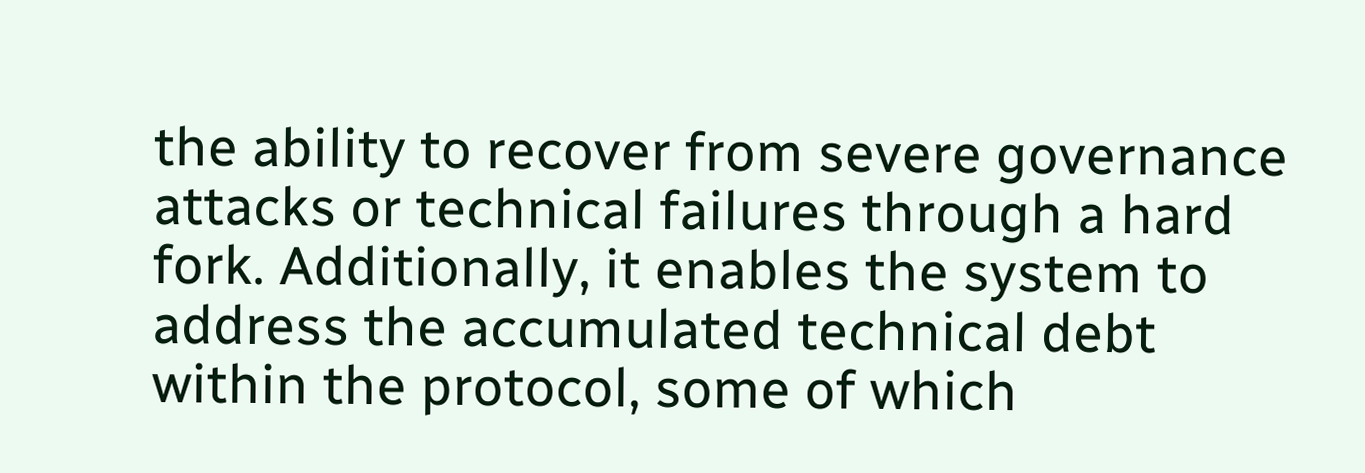the ability to recover from severe governance attacks or technical failures through a hard fork. Additionally, it enables the system to address the accumulated technical debt within the protocol, some of which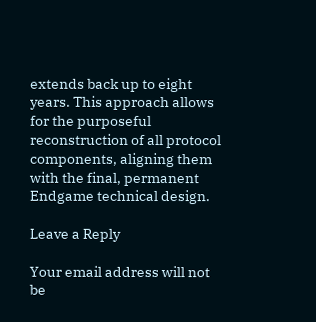extends back up to eight years. This approach allows for the purposeful reconstruction of all protocol components, aligning them with the final, permanent Endgame technical design.

Leave a Reply

Your email address will not be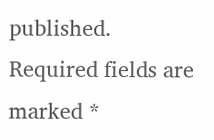published. Required fields are marked *